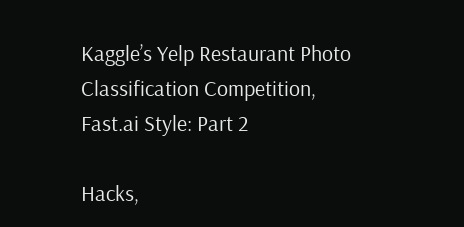Kaggle’s Yelp Restaurant Photo Classification Competition, Fast.ai Style: Part 2

Hacks,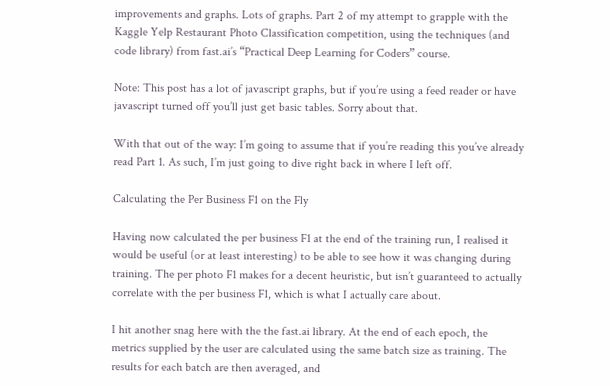improvements and graphs. Lots of graphs. Part 2 of my attempt to grapple with the Kaggle Yelp Restaurant Photo Classification competition, using the techniques (and code library) from fast.ai’s “Practical Deep Learning for Coders” course.

Note: This post has a lot of javascript graphs, but if you’re using a feed reader or have javascript turned off you’ll just get basic tables. Sorry about that.

With that out of the way: I’m going to assume that if you’re reading this you’ve already read Part 1. As such, I’m just going to dive right back in where I left off.

Calculating the Per Business F1 on the Fly

Having now calculated the per business F1 at the end of the training run, I realised it would be useful (or at least interesting) to be able to see how it was changing during training. The per photo F1 makes for a decent heuristic, but isn’t guaranteed to actually correlate with the per business F1, which is what I actually care about.

I hit another snag here with the the fast.ai library. At the end of each epoch, the metrics supplied by the user are calculated using the same batch size as training. The results for each batch are then averaged, and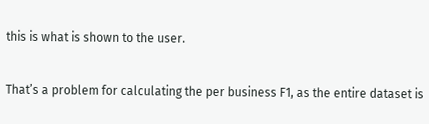this is what is shown to the user.

That’s a problem for calculating the per business F1, as the entire dataset is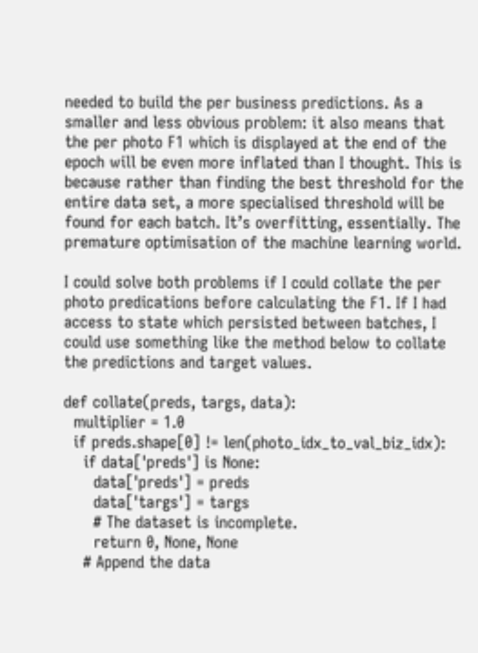needed to build the per business predictions. As a smaller and less obvious problem: it also means that the per photo F1 which is displayed at the end of the epoch will be even more inflated than I thought. This is because rather than finding the best threshold for the entire data set, a more specialised threshold will be found for each batch. It’s overfitting, essentially. The premature optimisation of the machine learning world.

I could solve both problems if I could collate the per photo predications before calculating the F1. If I had access to state which persisted between batches, I could use something like the method below to collate the predictions and target values.

def collate(preds, targs, data):
  multiplier = 1.0
  if preds.shape[0] != len(photo_idx_to_val_biz_idx):
    if data['preds'] is None:
      data['preds'] = preds
      data['targs'] = targs
      # The dataset is incomplete.
      return 0, None, None
    # Append the data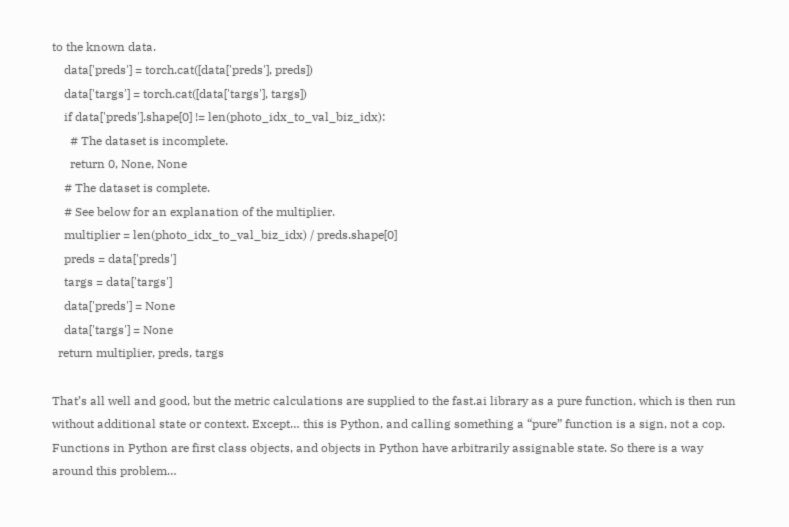to the known data.
    data['preds'] = torch.cat([data['preds'], preds])
    data['targs'] = torch.cat([data['targs'], targs])
    if data['preds'].shape[0] != len(photo_idx_to_val_biz_idx):
      # The dataset is incomplete.
      return 0, None, None
    # The dataset is complete.
    # See below for an explanation of the multiplier.
    multiplier = len(photo_idx_to_val_biz_idx) / preds.shape[0]
    preds = data['preds']
    targs = data['targs']
    data['preds'] = None
    data['targs'] = None
  return multiplier, preds, targs

That’s all well and good, but the metric calculations are supplied to the fast.ai library as a pure function, which is then run without additional state or context. Except… this is Python, and calling something a “pure” function is a sign, not a cop. Functions in Python are first class objects, and objects in Python have arbitrarily assignable state. So there is a way around this problem…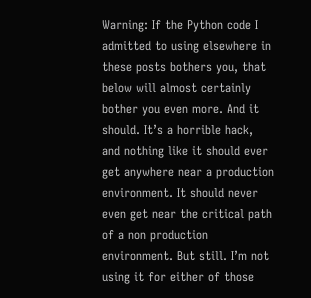Warning: If the Python code I admitted to using elsewhere in these posts bothers you, that below will almost certainly bother you even more. And it should. It’s a horrible hack, and nothing like it should ever get anywhere near a production environment. It should never even get near the critical path of a non production environment. But still. I’m not using it for either of those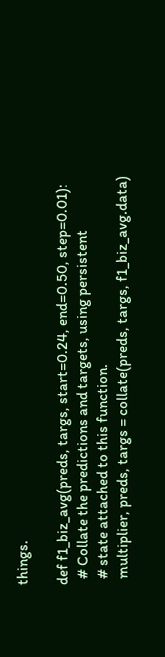things.

def f1_biz_avg(preds, targs, start=0.24, end=0.50, step=0.01):
  # Collate the predictions and targets, using persistent
  # state attached to this function.
  multiplier, preds, targs = collate(preds, targs, f1_biz_avg.data)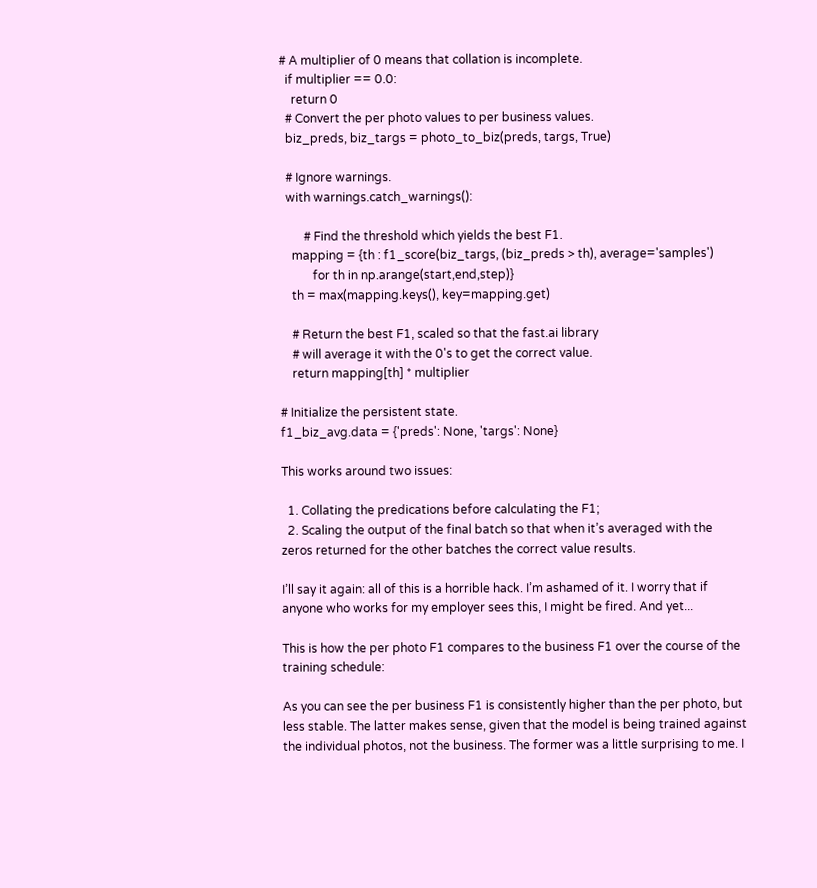# A multiplier of 0 means that collation is incomplete.
  if multiplier == 0.0:
    return 0
  # Convert the per photo values to per business values.
  biz_preds, biz_targs = photo_to_biz(preds, targs, True)

  # Ignore warnings.
  with warnings.catch_warnings():

        # Find the threshold which yields the best F1.
    mapping = {th : f1_score(biz_targs, (biz_preds > th), average='samples')
           for th in np.arange(start,end,step)}
    th = max(mapping.keys(), key=mapping.get)

    # Return the best F1, scaled so that the fast.ai library
    # will average it with the 0's to get the correct value.
    return mapping[th] * multiplier

# Initialize the persistent state.
f1_biz_avg.data = {'preds': None, 'targs': None}

This works around two issues:

  1. Collating the predications before calculating the F1;
  2. Scaling the output of the final batch so that when it’s averaged with the zeros returned for the other batches the correct value results.

I’ll say it again: all of this is a horrible hack. I’m ashamed of it. I worry that if anyone who works for my employer sees this, I might be fired. And yet...

This is how the per photo F1 compares to the business F1 over the course of the training schedule:

As you can see the per business F1 is consistently higher than the per photo, but less stable. The latter makes sense, given that the model is being trained against the individual photos, not the business. The former was a little surprising to me. I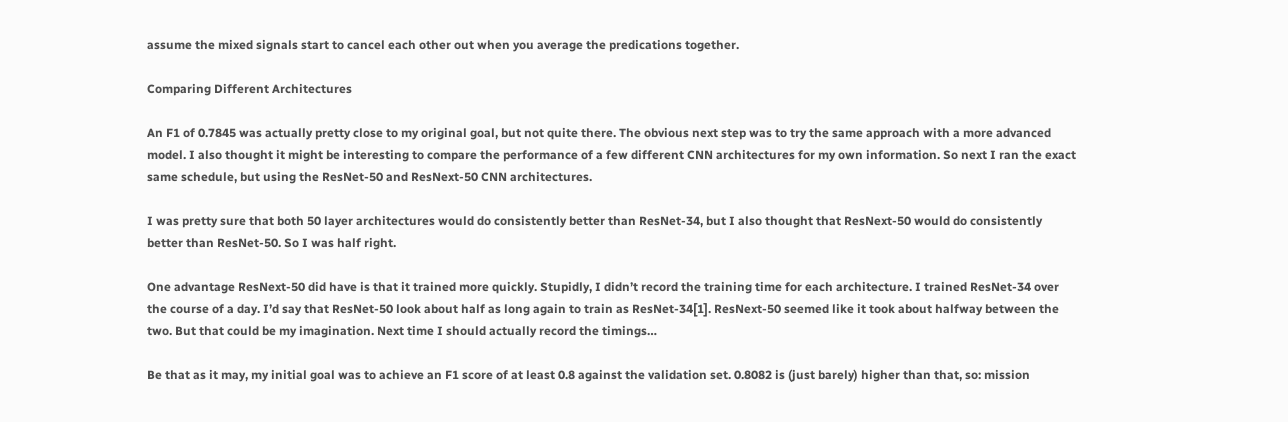assume the mixed signals start to cancel each other out when you average the predications together.

Comparing Different Architectures

An F1 of 0.7845 was actually pretty close to my original goal, but not quite there. The obvious next step was to try the same approach with a more advanced model. I also thought it might be interesting to compare the performance of a few different CNN architectures for my own information. So next I ran the exact same schedule, but using the ResNet-50 and ResNext-50 CNN architectures.

I was pretty sure that both 50 layer architectures would do consistently better than ResNet-34, but I also thought that ResNext-50 would do consistently better than ResNet-50. So I was half right.

One advantage ResNext-50 did have is that it trained more quickly. Stupidly, I didn’t record the training time for each architecture. I trained ResNet-34 over the course of a day. I’d say that ResNet-50 look about half as long again to train as ResNet-34[1]. ResNext-50 seemed like it took about halfway between the two. But that could be my imagination. Next time I should actually record the timings…

Be that as it may, my initial goal was to achieve an F1 score of at least 0.8 against the validation set. 0.8082 is (just barely) higher than that, so: mission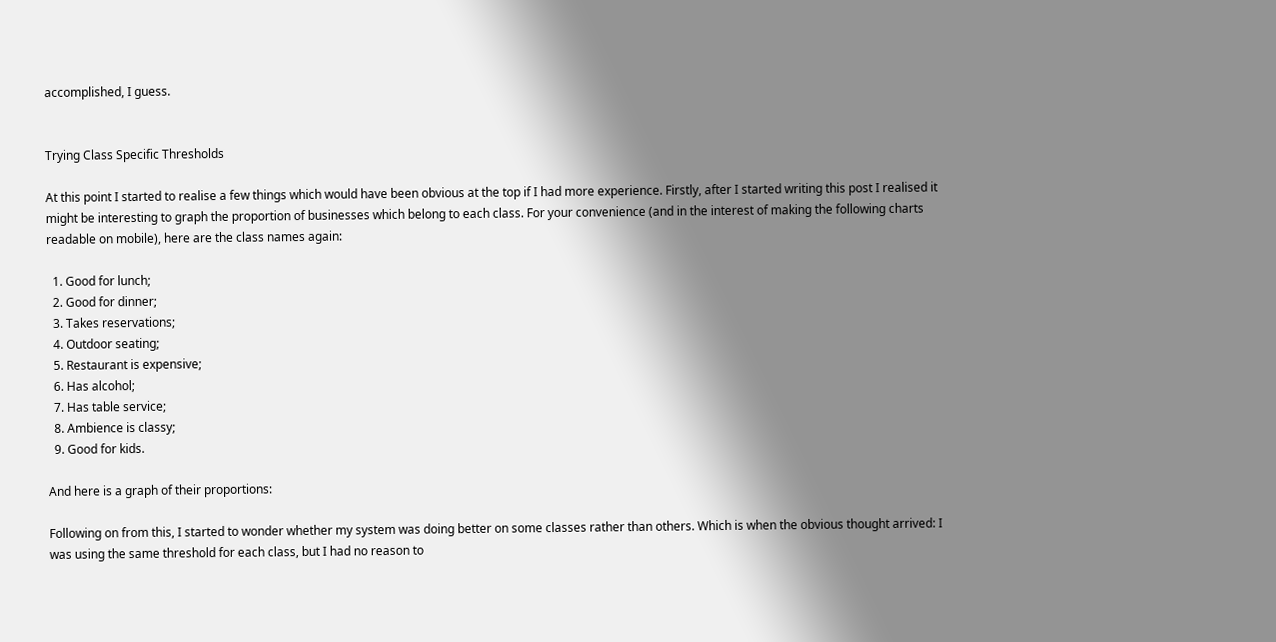accomplished, I guess.


Trying Class Specific Thresholds

At this point I started to realise a few things which would have been obvious at the top if I had more experience. Firstly, after I started writing this post I realised it might be interesting to graph the proportion of businesses which belong to each class. For your convenience (and in the interest of making the following charts readable on mobile), here are the class names again:

  1. Good for lunch;
  2. Good for dinner;
  3. Takes reservations;
  4. Outdoor seating;
  5. Restaurant is expensive;
  6. Has alcohol;
  7. Has table service;
  8. Ambience is classy;
  9. Good for kids.

And here is a graph of their proportions:

Following on from this, I started to wonder whether my system was doing better on some classes rather than others. Which is when the obvious thought arrived: I was using the same threshold for each class, but I had no reason to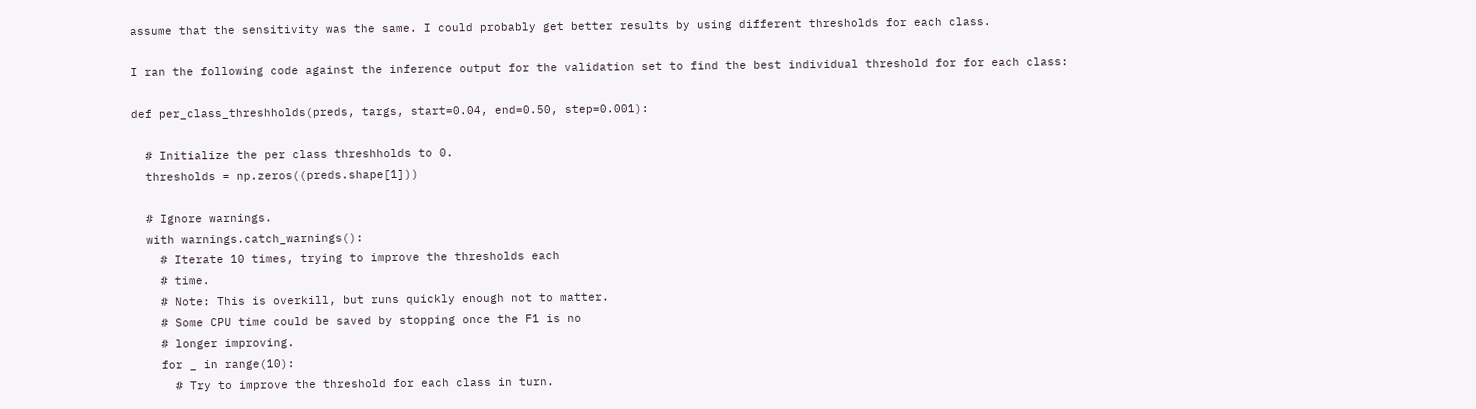assume that the sensitivity was the same. I could probably get better results by using different thresholds for each class.

I ran the following code against the inference output for the validation set to find the best individual threshold for for each class:

def per_class_threshholds(preds, targs, start=0.04, end=0.50, step=0.001):

  # Initialize the per class threshholds to 0.
  thresholds = np.zeros((preds.shape[1]))

  # Ignore warnings.
  with warnings.catch_warnings():
    # Iterate 10 times, trying to improve the thresholds each
    # time.
    # Note: This is overkill, but runs quickly enough not to matter.
    # Some CPU time could be saved by stopping once the F1 is no
    # longer improving.
    for _ in range(10):
      # Try to improve the threshold for each class in turn.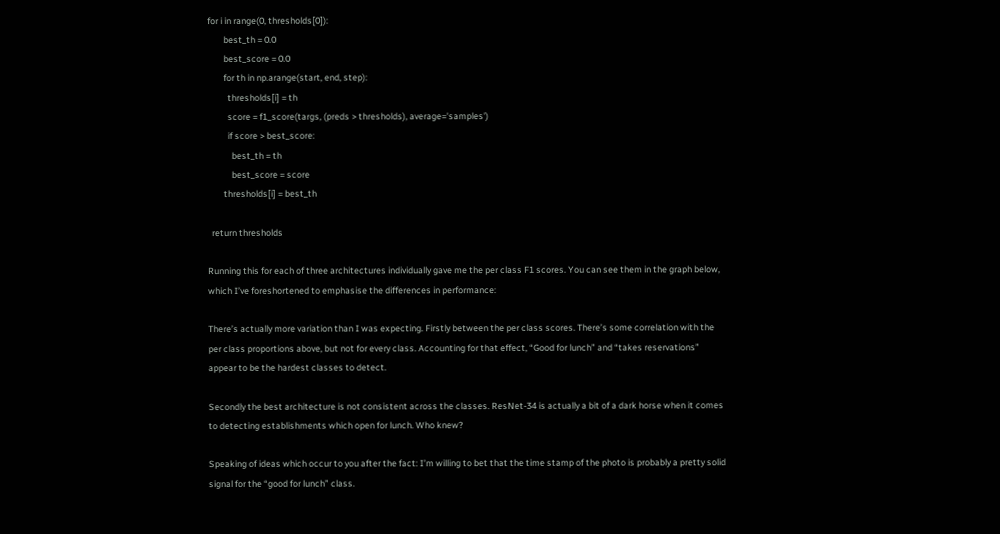for i in range(0, thresholds[0]):
        best_th = 0.0
        best_score = 0.0
        for th in np.arange(start, end, step):
          thresholds[i] = th
          score = f1_score(targs, (preds > thresholds), average='samples')
          if score > best_score:
            best_th = th
            best_score = score
        thresholds[i] = best_th

  return thresholds

Running this for each of three architectures individually gave me the per class F1 scores. You can see them in the graph below, which I’ve foreshortened to emphasise the differences in performance:

There’s actually more variation than I was expecting. Firstly between the per class scores. There’s some correlation with the per class proportions above, but not for every class. Accounting for that effect, “Good for lunch” and “takes reservations” appear to be the hardest classes to detect.

Secondly the best architecture is not consistent across the classes. ResNet-34 is actually a bit of a dark horse when it comes to detecting establishments which open for lunch. Who knew?

Speaking of ideas which occur to you after the fact: I’m willing to bet that the time stamp of the photo is probably a pretty solid signal for the “good for lunch” class.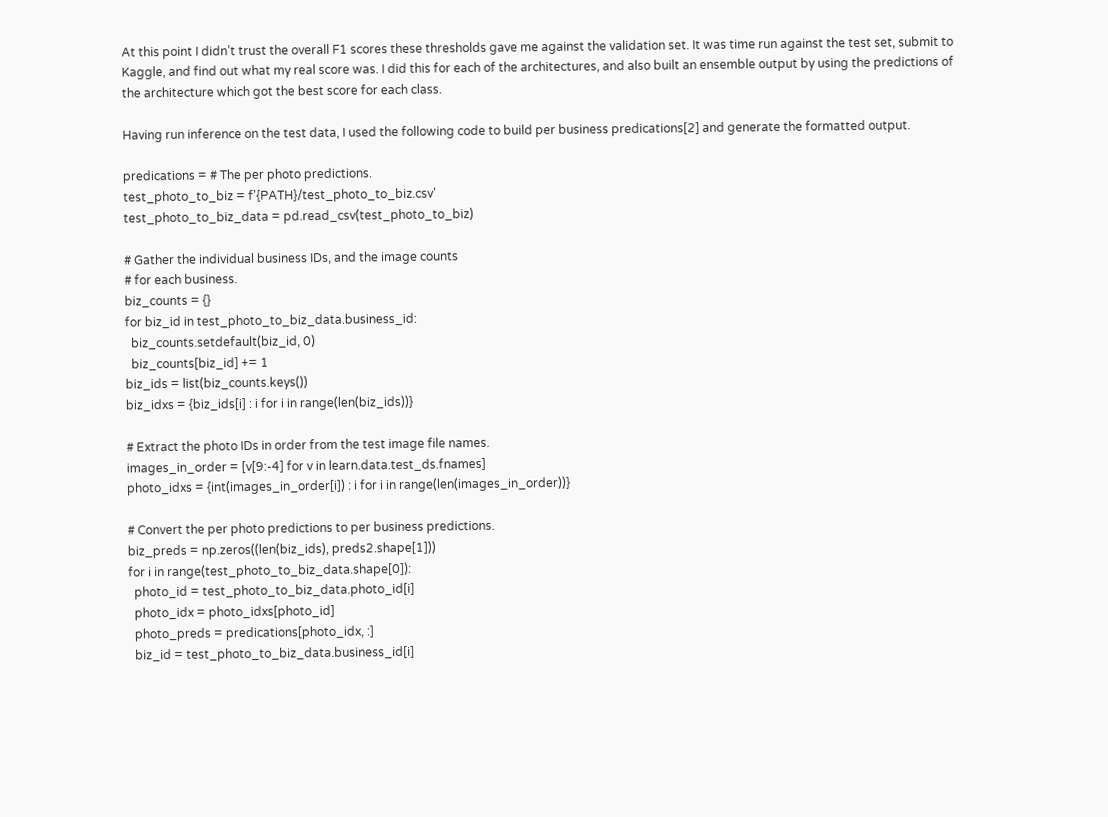At this point I didn’t trust the overall F1 scores these thresholds gave me against the validation set. It was time run against the test set, submit to Kaggle, and find out what my real score was. I did this for each of the architectures, and also built an ensemble output by using the predictions of the architecture which got the best score for each class.

Having run inference on the test data, I used the following code to build per business predications[2] and generate the formatted output.

predications = # The per photo predictions.
test_photo_to_biz = f'{PATH}/test_photo_to_biz.csv'
test_photo_to_biz_data = pd.read_csv(test_photo_to_biz)

# Gather the individual business IDs, and the image counts
# for each business.
biz_counts = {}
for biz_id in test_photo_to_biz_data.business_id:
  biz_counts.setdefault(biz_id, 0)
  biz_counts[biz_id] += 1
biz_ids = list(biz_counts.keys())
biz_idxs = {biz_ids[i] : i for i in range(len(biz_ids))}

# Extract the photo IDs in order from the test image file names.
images_in_order = [v[9:-4] for v in learn.data.test_ds.fnames]
photo_idxs = {int(images_in_order[i]) : i for i in range(len(images_in_order))}

# Convert the per photo predictions to per business predictions.
biz_preds = np.zeros((len(biz_ids), preds2.shape[1]))
for i in range(test_photo_to_biz_data.shape[0]):
  photo_id = test_photo_to_biz_data.photo_id[i]
  photo_idx = photo_idxs[photo_id]
  photo_preds = predications[photo_idx, :]
  biz_id = test_photo_to_biz_data.business_id[i]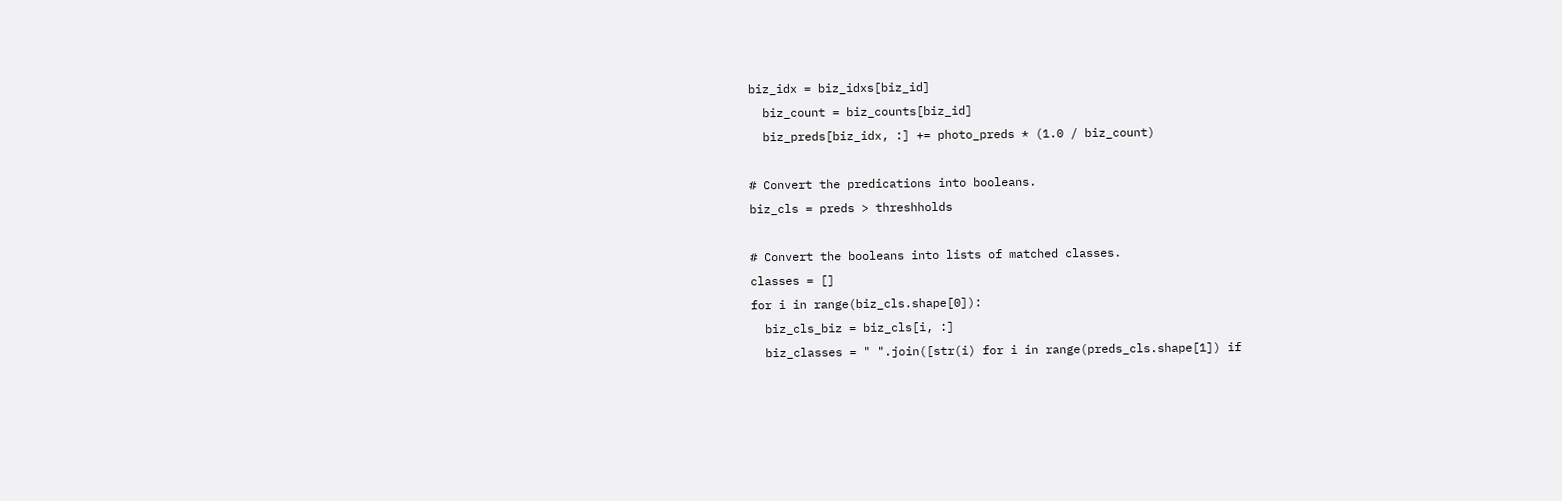biz_idx = biz_idxs[biz_id]
  biz_count = biz_counts[biz_id]
  biz_preds[biz_idx, :] += photo_preds * (1.0 / biz_count)

# Convert the predications into booleans.
biz_cls = preds > threshholds

# Convert the booleans into lists of matched classes.
classes = []
for i in range(biz_cls.shape[0]):
  biz_cls_biz = biz_cls[i, :]
  biz_classes = " ".join([str(i) for i in range(preds_cls.shape[1]) if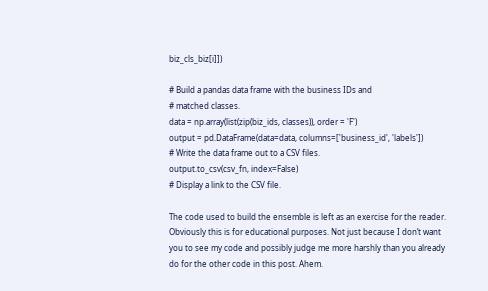biz_cls_biz[i]])

# Build a pandas data frame with the business IDs and
# matched classes.
data = np.array(list(zip(biz_ids, classes)), order = 'F')
output = pd.DataFrame(data=data, columns=['business_id', 'labels'])
# Write the data frame out to a CSV files.
output.to_csv(csv_fn, index=False)
# Display a link to the CSV file.

The code used to build the ensemble is left as an exercise for the reader. Obviously this is for educational purposes. Not just because I don’t want you to see my code and possibly judge me more harshly than you already do for the other code in this post. Ahem.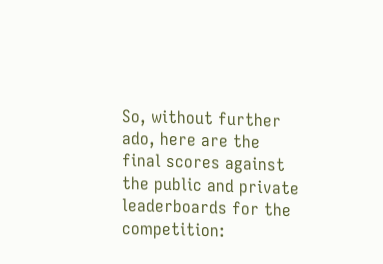So, without further ado, here are the final scores against the public and private leaderboards for the competition: